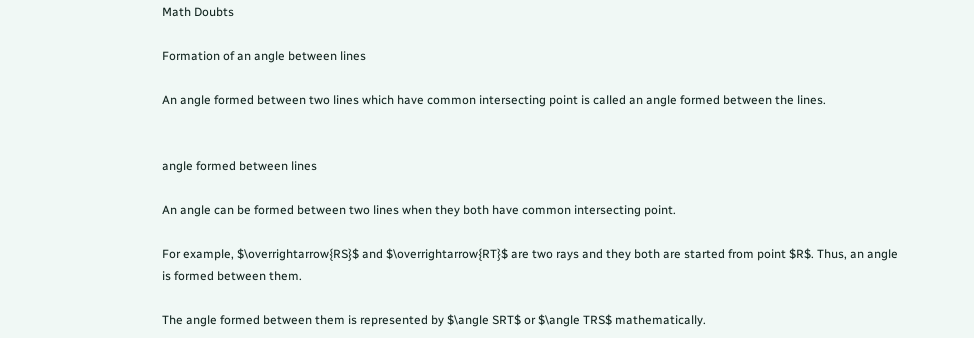Math Doubts

Formation of an angle between lines

An angle formed between two lines which have common intersecting point is called an angle formed between the lines.


angle formed between lines

An angle can be formed between two lines when they both have common intersecting point.

For example, $\overrightarrow{RS}$ and $\overrightarrow{RT}$ are two rays and they both are started from point $R$. Thus, an angle is formed between them.

The angle formed between them is represented by $\angle SRT$ or $\angle TRS$ mathematically.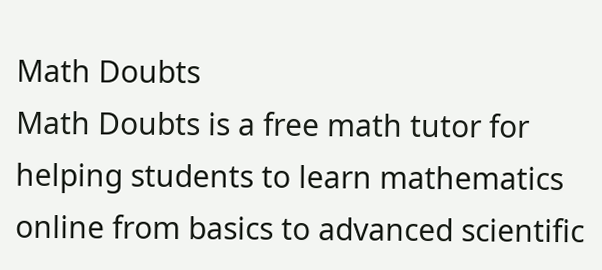Math Doubts
Math Doubts is a free math tutor for helping students to learn mathematics online from basics to advanced scientific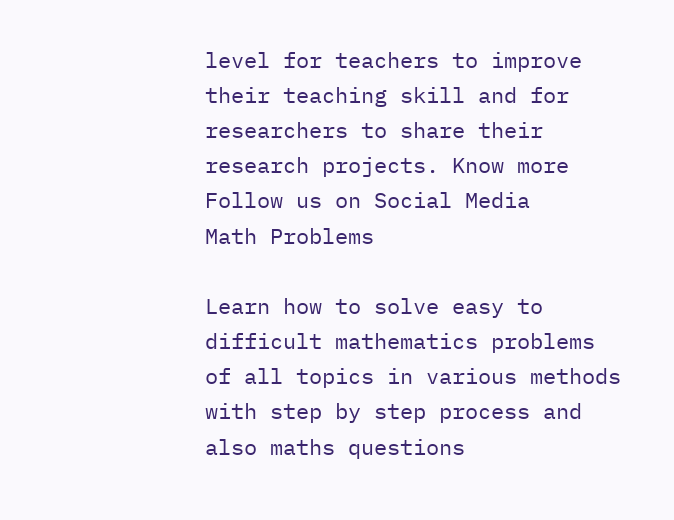level for teachers to improve their teaching skill and for researchers to share their research projects. Know more
Follow us on Social Media
Math Problems

Learn how to solve easy to difficult mathematics problems of all topics in various methods with step by step process and also maths questions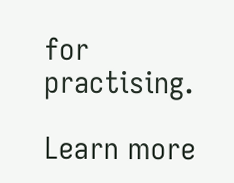for practising.

Learn more